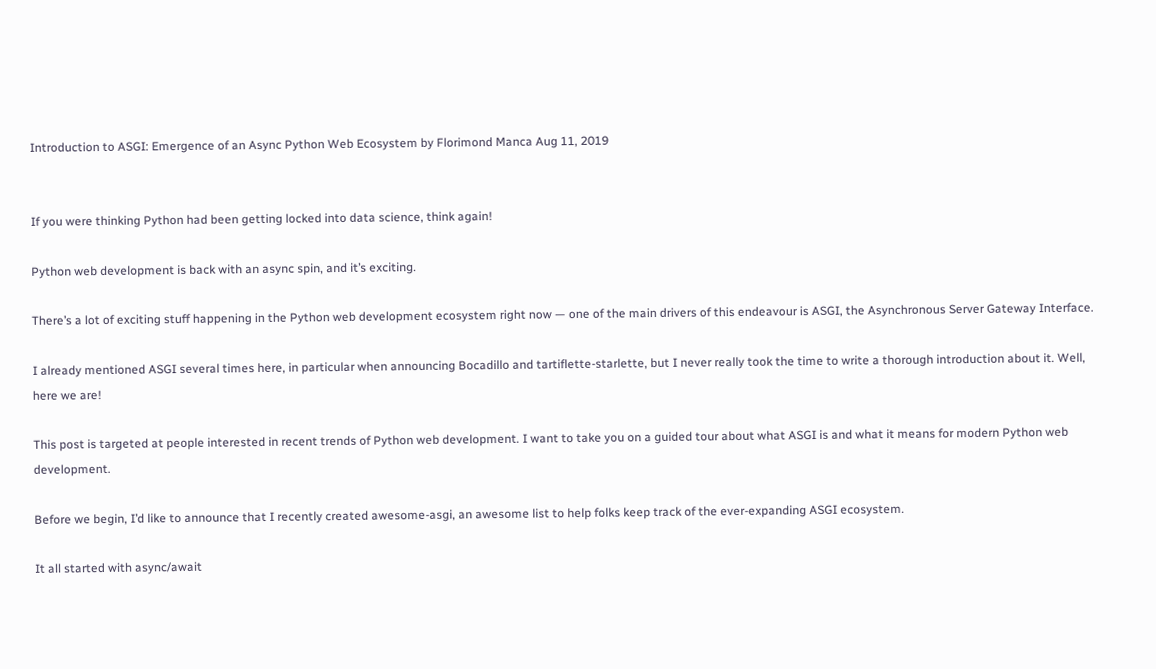Introduction to ASGI: Emergence of an Async Python Web Ecosystem by Florimond Manca Aug 11, 2019


If you were thinking Python had been getting locked into data science, think again!

Python web development is back with an async spin, and it’s exciting.

There’s a lot of exciting stuff happening in the Python web development ecosystem right now — one of the main drivers of this endeavour is ASGI, the Asynchronous Server Gateway Interface.

I already mentioned ASGI several times here, in particular when announcing Bocadillo and tartiflette-starlette, but I never really took the time to write a thorough introduction about it. Well, here we are!

This post is targeted at people interested in recent trends of Python web development. I want to take you on a guided tour about what ASGI is and what it means for modern Python web development.

Before we begin, I’d like to announce that I recently created awesome-asgi, an awesome list to help folks keep track of the ever-expanding ASGI ecosystem.

It all started with async/await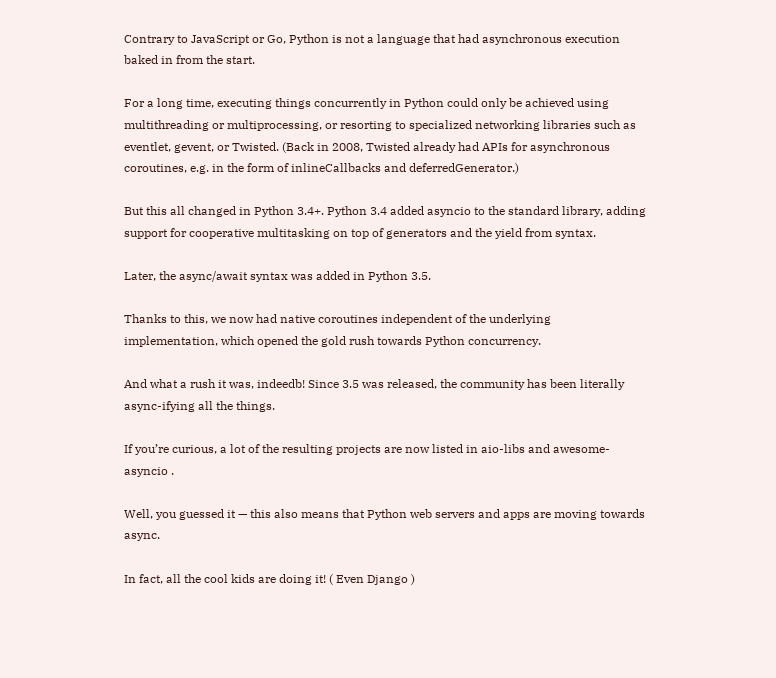Contrary to JavaScript or Go, Python is not a language that had asynchronous execution baked in from the start.

For a long time, executing things concurrently in Python could only be achieved using multithreading or multiprocessing, or resorting to specialized networking libraries such as eventlet, gevent, or Twisted. (Back in 2008, Twisted already had APIs for asynchronous coroutines, e.g. in the form of inlineCallbacks and deferredGenerator.)

But this all changed in Python 3.4+. Python 3.4 added asyncio to the standard library, adding support for cooperative multitasking on top of generators and the yield from syntax.

Later, the async/await syntax was added in Python 3.5.

Thanks to this, we now had native coroutines independent of the underlying implementation, which opened the gold rush towards Python concurrency.

And what a rush it was, indeedb! Since 3.5 was released, the community has been literally async-ifying all the things.

If you’re curious, a lot of the resulting projects are now listed in aio-libs and awesome-asyncio .

Well, you guessed it — this also means that Python web servers and apps are moving towards async.

In fact, all the cool kids are doing it! ( Even Django )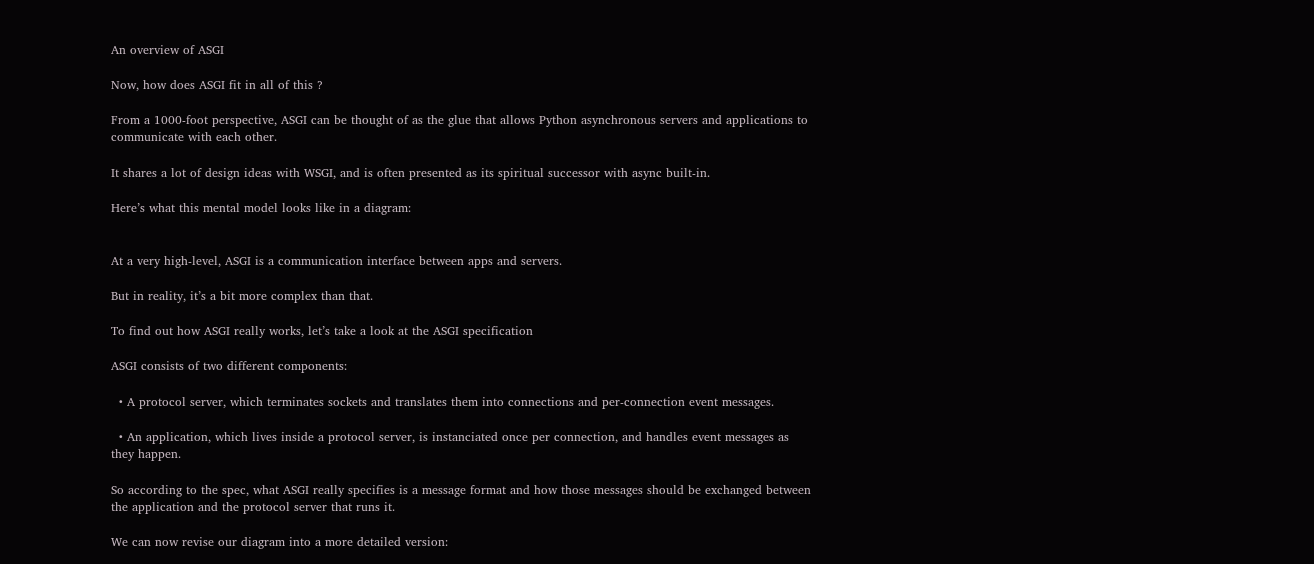An overview of ASGI

Now, how does ASGI fit in all of this ?

From a 1000-foot perspective, ASGI can be thought of as the glue that allows Python asynchronous servers and applications to communicate with each other.

It shares a lot of design ideas with WSGI, and is often presented as its spiritual successor with async built-in.

Here’s what this mental model looks like in a diagram:


At a very high-level, ASGI is a communication interface between apps and servers.

But in reality, it’s a bit more complex than that.

To find out how ASGI really works, let’s take a look at the ASGI specification

ASGI consists of two different components:

  • A protocol server, which terminates sockets and translates them into connections and per-connection event messages.

  • An application, which lives inside a protocol server, is instanciated once per connection, and handles event messages as they happen.

So according to the spec, what ASGI really specifies is a message format and how those messages should be exchanged between the application and the protocol server that runs it.

We can now revise our diagram into a more detailed version: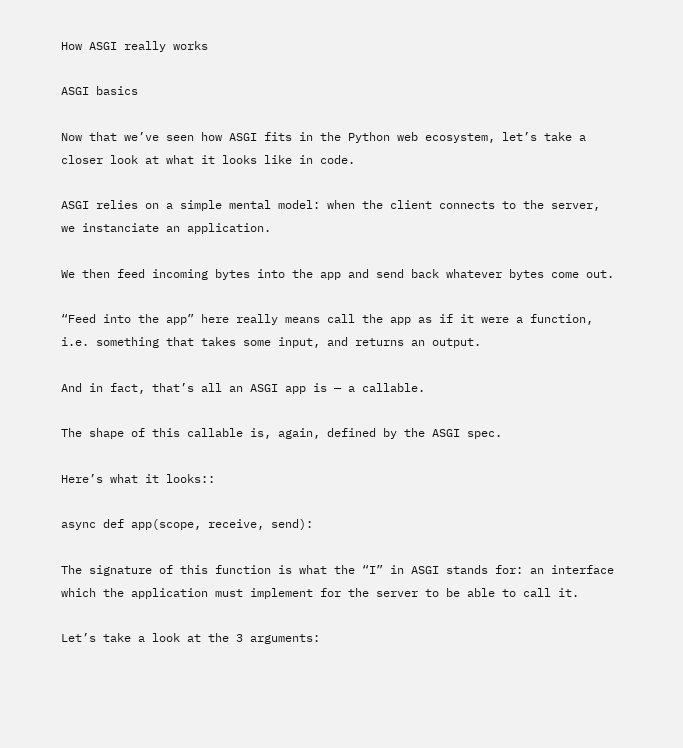How ASGI really works

ASGI basics

Now that we’ve seen how ASGI fits in the Python web ecosystem, let’s take a closer look at what it looks like in code.

ASGI relies on a simple mental model: when the client connects to the server, we instanciate an application.

We then feed incoming bytes into the app and send back whatever bytes come out.

“Feed into the app” here really means call the app as if it were a function, i.e. something that takes some input, and returns an output.

And in fact, that’s all an ASGI app is — a callable.

The shape of this callable is, again, defined by the ASGI spec.

Here’s what it looks::

async def app(scope, receive, send):

The signature of this function is what the “I” in ASGI stands for: an interface which the application must implement for the server to be able to call it.

Let’s take a look at the 3 arguments: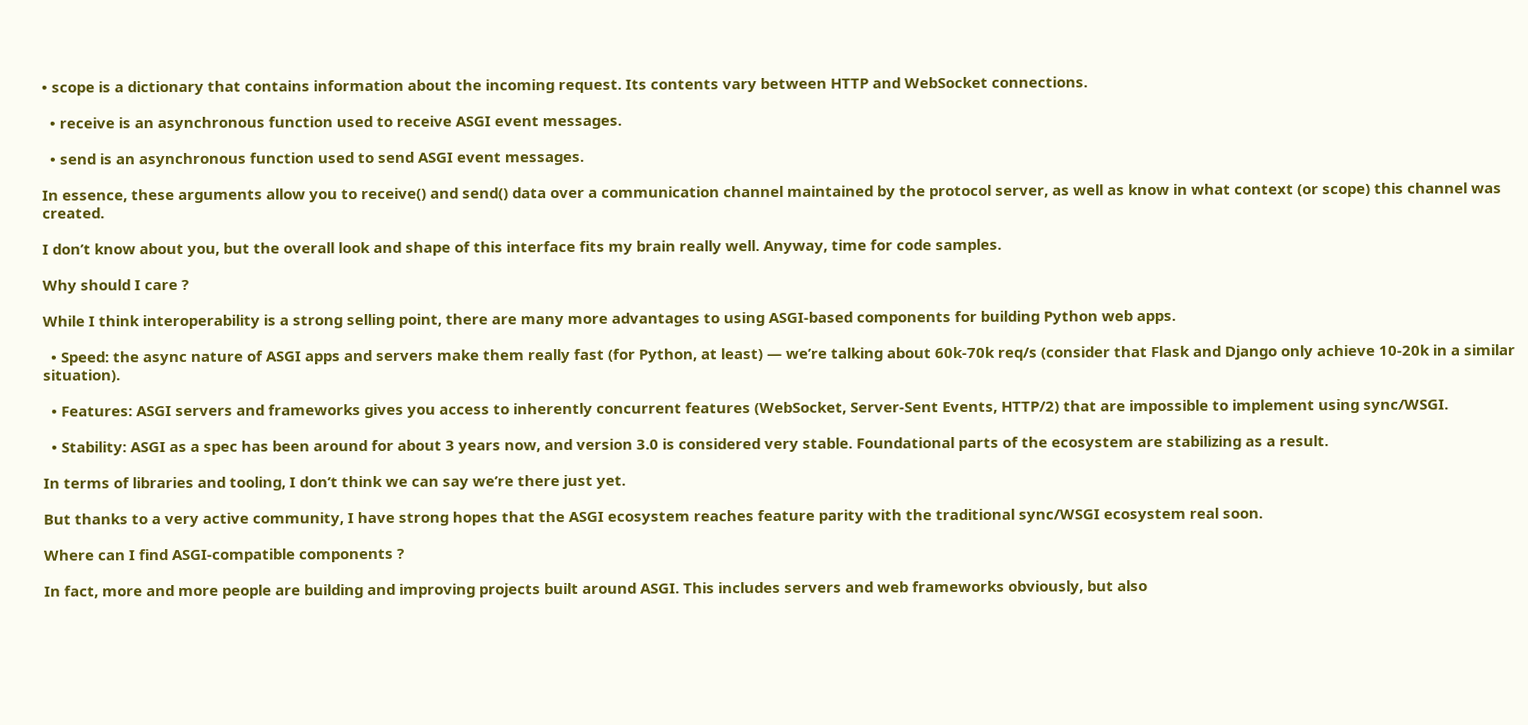• scope is a dictionary that contains information about the incoming request. Its contents vary between HTTP and WebSocket connections.

  • receive is an asynchronous function used to receive ASGI event messages.

  • send is an asynchronous function used to send ASGI event messages.

In essence, these arguments allow you to receive() and send() data over a communication channel maintained by the protocol server, as well as know in what context (or scope) this channel was created.

I don’t know about you, but the overall look and shape of this interface fits my brain really well. Anyway, time for code samples.

Why should I care ?

While I think interoperability is a strong selling point, there are many more advantages to using ASGI-based components for building Python web apps.

  • Speed: the async nature of ASGI apps and servers make them really fast (for Python, at least) — we’re talking about 60k-70k req/s (consider that Flask and Django only achieve 10-20k in a similar situation).

  • Features: ASGI servers and frameworks gives you access to inherently concurrent features (WebSocket, Server-Sent Events, HTTP/2) that are impossible to implement using sync/WSGI.

  • Stability: ASGI as a spec has been around for about 3 years now, and version 3.0 is considered very stable. Foundational parts of the ecosystem are stabilizing as a result.

In terms of libraries and tooling, I don’t think we can say we’re there just yet.

But thanks to a very active community, I have strong hopes that the ASGI ecosystem reaches feature parity with the traditional sync/WSGI ecosystem real soon.

Where can I find ASGI-compatible components ?

In fact, more and more people are building and improving projects built around ASGI. This includes servers and web frameworks obviously, but also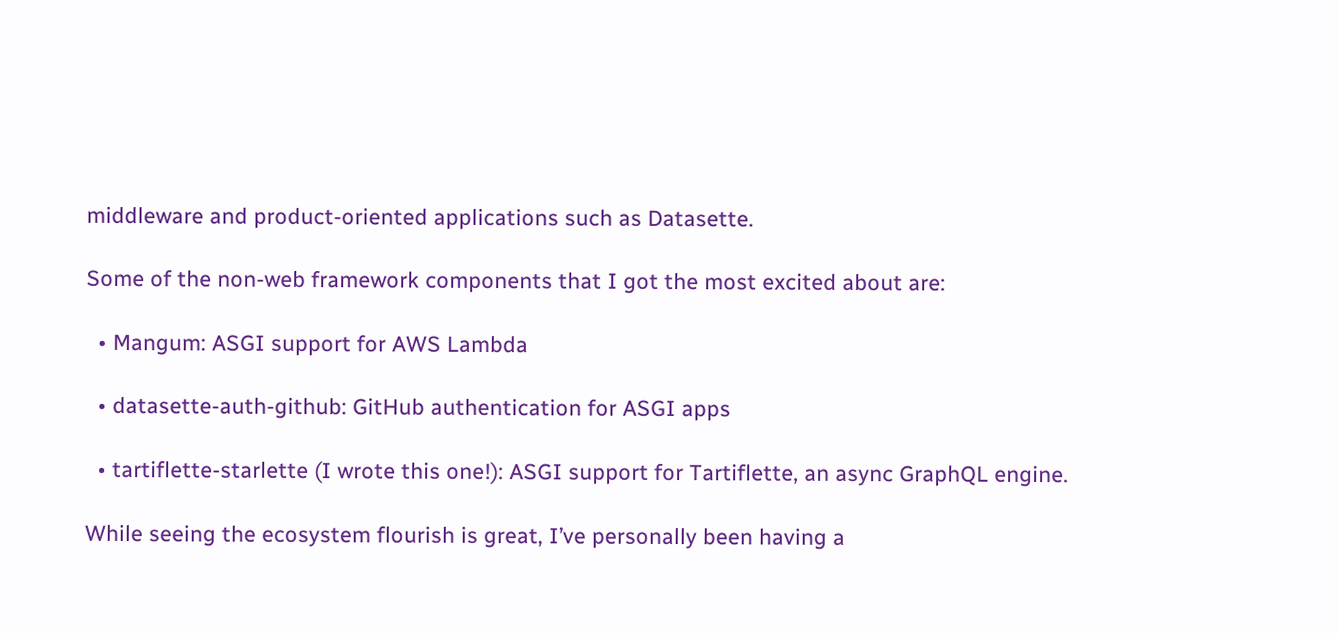middleware and product-oriented applications such as Datasette.

Some of the non-web framework components that I got the most excited about are:

  • Mangum: ASGI support for AWS Lambda

  • datasette-auth-github: GitHub authentication for ASGI apps

  • tartiflette-starlette (I wrote this one!): ASGI support for Tartiflette, an async GraphQL engine.

While seeing the ecosystem flourish is great, I’ve personally been having a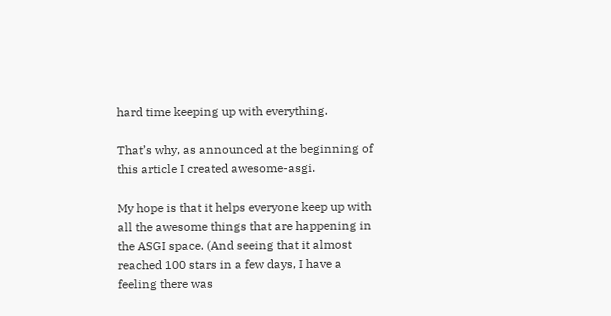hard time keeping up with everything.

That’s why, as announced at the beginning of this article I created awesome-asgi.

My hope is that it helps everyone keep up with all the awesome things that are happening in the ASGI space. (And seeing that it almost reached 100 stars in a few days, I have a feeling there was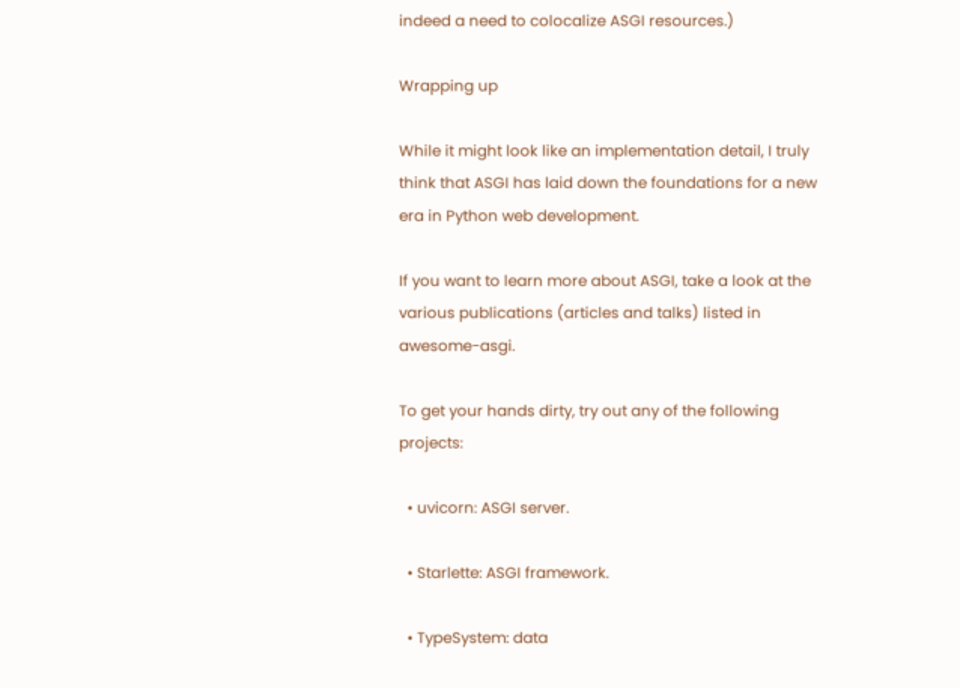indeed a need to colocalize ASGI resources.)

Wrapping up

While it might look like an implementation detail, I truly think that ASGI has laid down the foundations for a new era in Python web development.

If you want to learn more about ASGI, take a look at the various publications (articles and talks) listed in awesome-asgi.

To get your hands dirty, try out any of the following projects:

  • uvicorn: ASGI server.

  • Starlette: ASGI framework.

  • TypeSystem: data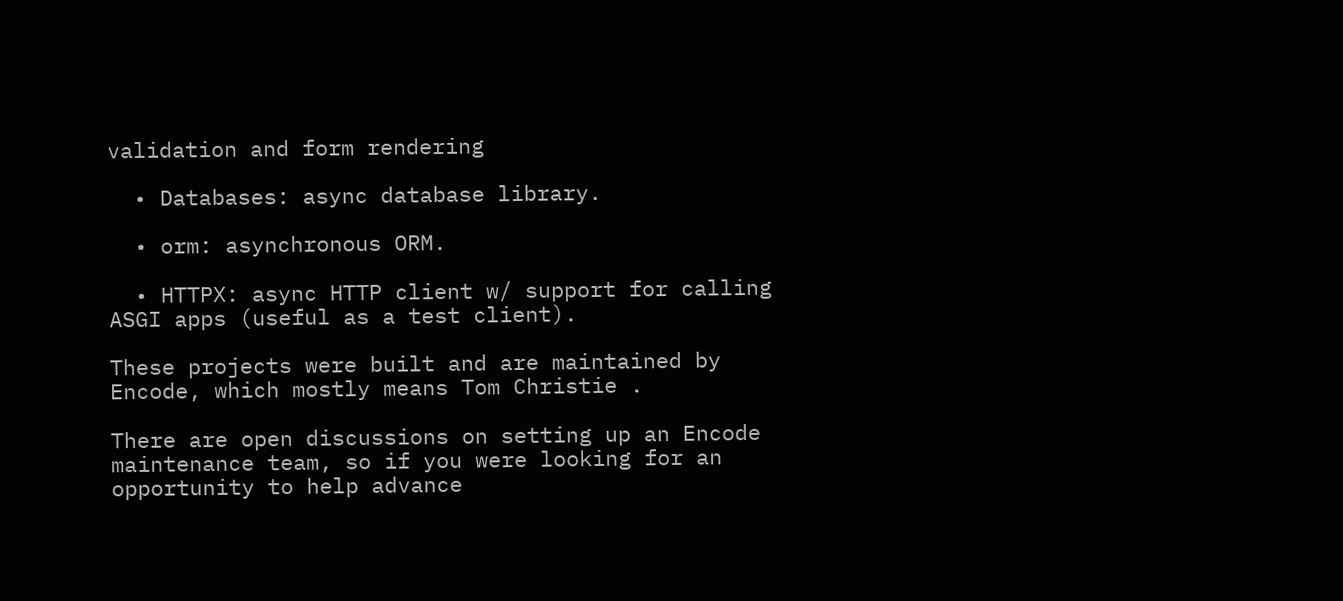validation and form rendering

  • Databases: async database library.

  • orm: asynchronous ORM.

  • HTTPX: async HTTP client w/ support for calling ASGI apps (useful as a test client).

These projects were built and are maintained by Encode, which mostly means Tom Christie .

There are open discussions on setting up an Encode maintenance team, so if you were looking for an opportunity to help advance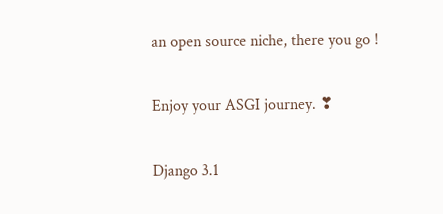an open source niche, there you go !

Enjoy your ASGI journey. ❣

Django 3.1